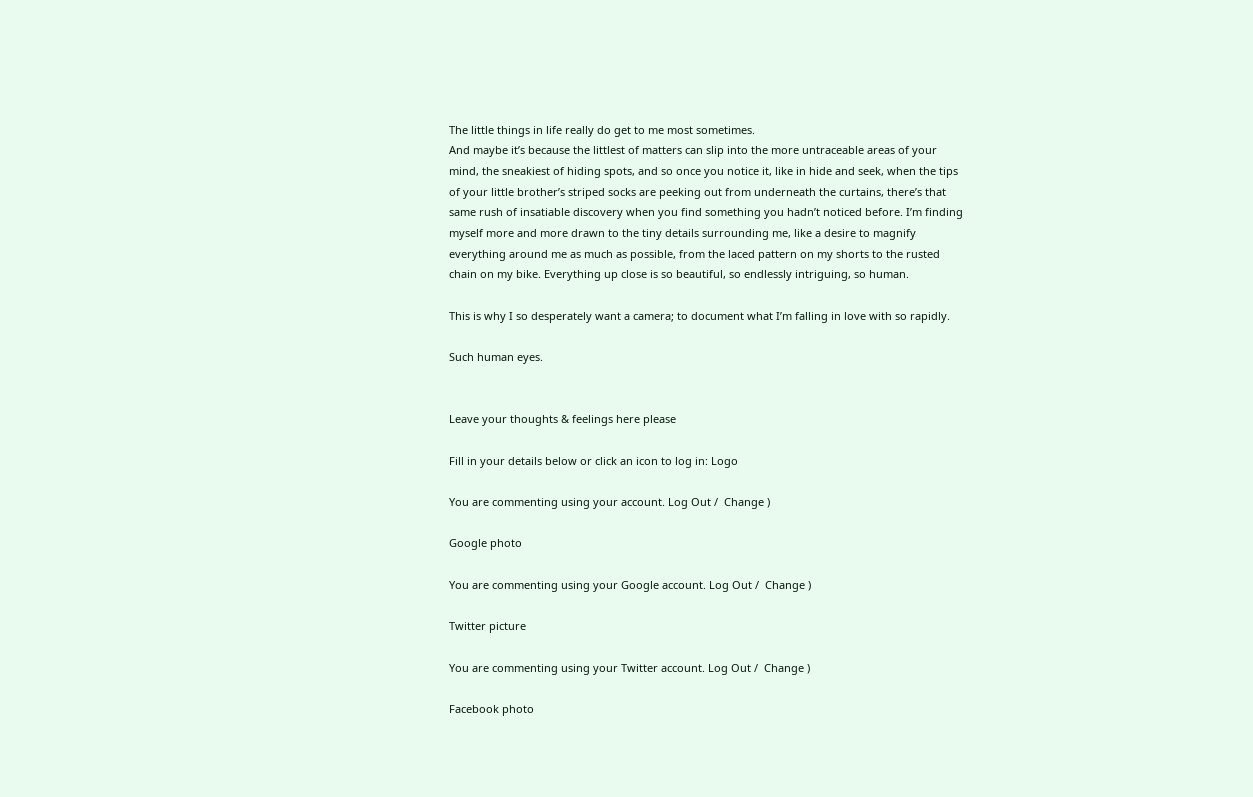The little things in life really do get to me most sometimes.
And maybe it’s because the littlest of matters can slip into the more untraceable areas of your mind, the sneakiest of hiding spots, and so once you notice it, like in hide and seek, when the tips of your little brother’s striped socks are peeking out from underneath the curtains, there’s that same rush of insatiable discovery when you find something you hadn’t noticed before. I’m finding myself more and more drawn to the tiny details surrounding me, like a desire to magnify everything around me as much as possible, from the laced pattern on my shorts to the rusted chain on my bike. Everything up close is so beautiful, so endlessly intriguing, so human.

This is why I so desperately want a camera; to document what I’m falling in love with so rapidly.

Such human eyes.


Leave your thoughts & feelings here please

Fill in your details below or click an icon to log in: Logo

You are commenting using your account. Log Out /  Change )

Google photo

You are commenting using your Google account. Log Out /  Change )

Twitter picture

You are commenting using your Twitter account. Log Out /  Change )

Facebook photo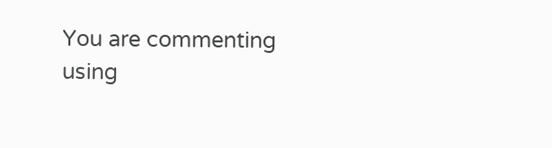You are commenting using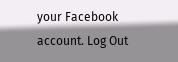your Facebook account. Log Out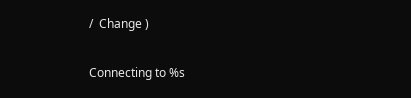/  Change )

Connecting to %s